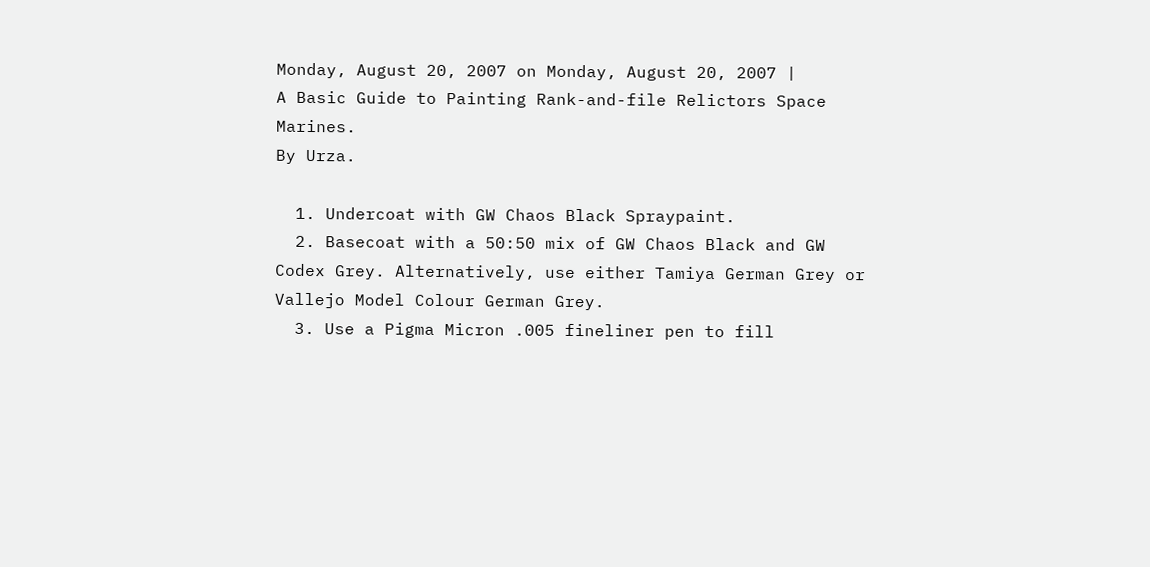Monday, August 20, 2007 on Monday, August 20, 2007 |
A Basic Guide to Painting Rank-and-file Relictors Space Marines.
By Urza.

  1. Undercoat with GW Chaos Black Spraypaint.
  2. Basecoat with a 50:50 mix of GW Chaos Black and GW Codex Grey. Alternatively, use either Tamiya German Grey or Vallejo Model Colour German Grey.
  3. Use a Pigma Micron .005 fineliner pen to fill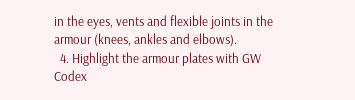in the eyes, vents and flexible joints in the armour (knees, ankles and elbows).
  4. Highlight the armour plates with GW Codex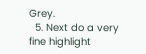Grey.
  5. Next do a very fine highlight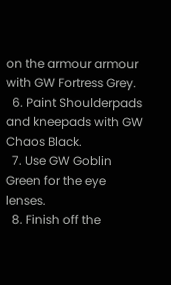on the armour armour with GW Fortress Grey.
  6. Paint Shoulderpads and kneepads with GW Chaos Black.
  7. Use GW Goblin Green for the eye lenses.
  8. Finish off the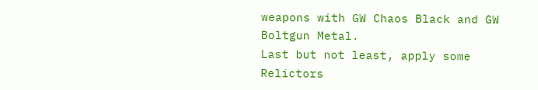weapons with GW Chaos Black and GW Boltgun Metal.
Last but not least, apply some Relictors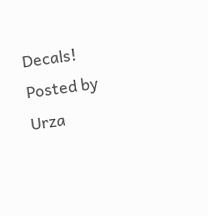Decals!
Posted by Urza